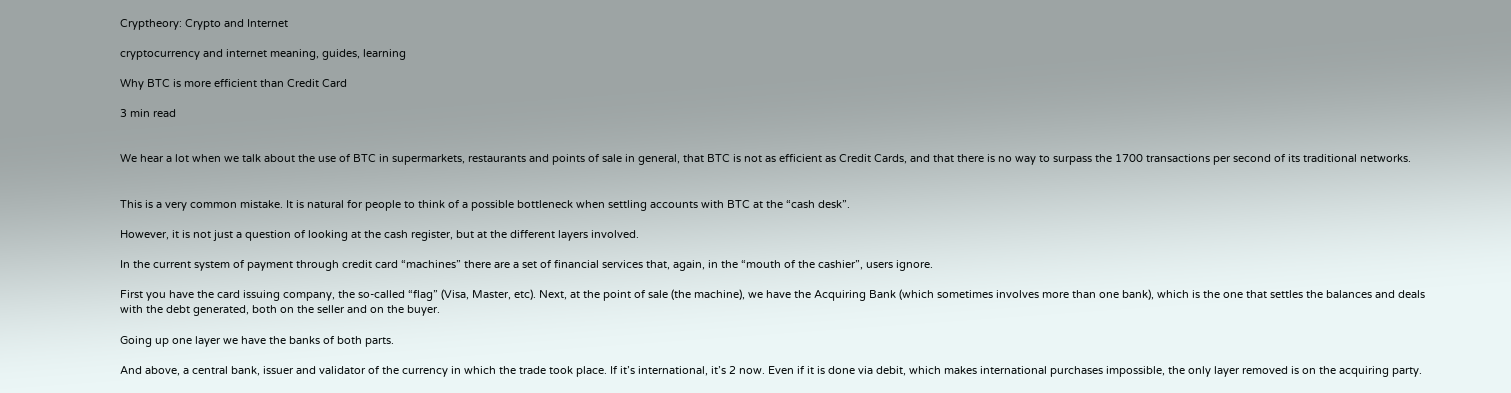Cryptheory: Crypto and Internet

cryptocurrency and internet meaning, guides, learning

Why BTC is more efficient than Credit Card

3 min read


We hear a lot when we talk about the use of BTC in supermarkets, restaurants and points of sale in general, that BTC is not as efficient as Credit Cards, and that there is no way to surpass the 1700 transactions per second of its traditional networks.


This is a very common mistake. It is natural for people to think of a possible bottleneck when settling accounts with BTC at the “cash desk”.

However, it is not just a question of looking at the cash register, but at the different layers involved.

In the current system of payment through credit card “machines” there are a set of financial services that, again, in the “mouth of the cashier”, users ignore.

First you have the card issuing company, the so-called “flag” (Visa, Master, etc). Next, at the point of sale (the machine), we have the Acquiring Bank (which sometimes involves more than one bank), which is the one that settles the balances and deals with the debt generated, both on the seller and on the buyer.

Going up one layer we have the banks of both parts.

And above, a central bank, issuer and validator of the currency in which the trade took place. If it’s international, it’s 2 now. Even if it is done via debit, which makes international purchases impossible, the only layer removed is on the acquiring party.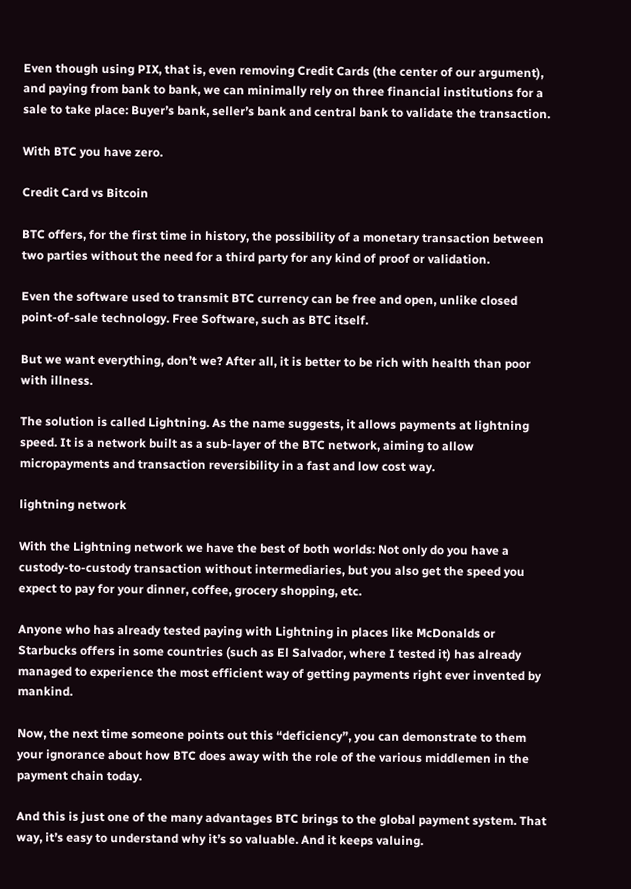Even though using PIX, that is, even removing Credit Cards (the center of our argument), and paying from bank to bank, we can minimally rely on three financial institutions for a sale to take place: Buyer’s bank, seller’s bank and central bank to validate the transaction.

With BTC you have zero.

Credit Card vs Bitcoin

BTC offers, for the first time in history, the possibility of a monetary transaction between two parties without the need for a third party for any kind of proof or validation.

Even the software used to transmit BTC currency can be free and open, unlike closed point-of-sale technology. Free Software, such as BTC itself.

But we want everything, don’t we? After all, it is better to be rich with health than poor with illness.

The solution is called Lightning. As the name suggests, it allows payments at lightning speed. It is a network built as a sub-layer of the BTC network, aiming to allow micropayments and transaction reversibility in a fast and low cost way.

lightning network

With the Lightning network we have the best of both worlds: Not only do you have a custody-to-custody transaction without intermediaries, but you also get the speed you expect to pay for your dinner, coffee, grocery shopping, etc.

Anyone who has already tested paying with Lightning in places like McDonalds or Starbucks offers in some countries (such as El Salvador, where I tested it) has already managed to experience the most efficient way of getting payments right ever invented by mankind.

Now, the next time someone points out this “deficiency”, you can demonstrate to them your ignorance about how BTC does away with the role of the various middlemen in the payment chain today.

And this is just one of the many advantages BTC brings to the global payment system. That way, it’s easy to understand why it’s so valuable. And it keeps valuing.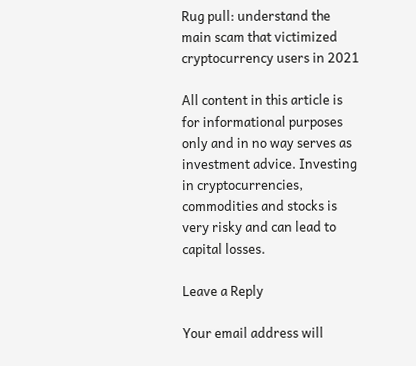Rug pull: understand the main scam that victimized cryptocurrency users in 2021

All content in this article is for informational purposes only and in no way serves as investment advice. Investing in cryptocurrencies, commodities and stocks is very risky and can lead to capital losses.

Leave a Reply

Your email address will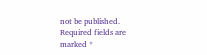not be published. Required fields are marked *